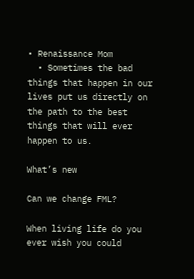• Renaissance Mom
  • Sometimes the bad things that happen in our lives put us directly on the path to the best things that will ever happen to us.

What’s new

Can we change FML?

When living life do you ever wish you could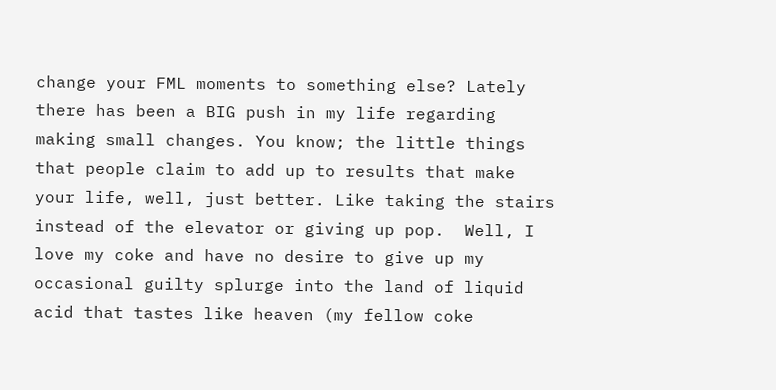change your FML moments to something else? Lately there has been a BIG push in my life regarding making small changes. You know; the little things that people claim to add up to results that make your life, well, just better. Like taking the stairs instead of the elevator or giving up pop.  Well, I love my coke and have no desire to give up my occasional guilty splurge into the land of liquid acid that tastes like heaven (my fellow coke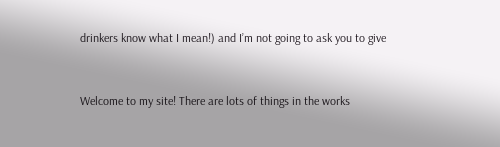drinkers know what I mean!) and I’m not going to ask you to give


Welcome to my site! There are lots of things in the works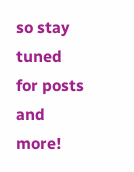so stay tuned for posts and more!